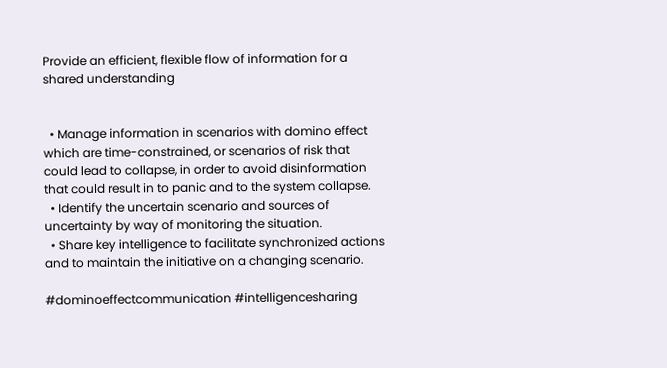Provide an efficient, flexible flow of information for a shared understanding


  • Manage information in scenarios with domino effect which are time-constrained, or scenarios of risk that could lead to collapse, in order to avoid disinformation that could result in to panic and to the system collapse.
  • Identify the uncertain scenario and sources of uncertainty by way of monitoring the situation.
  • Share key intelligence to facilitate synchronized actions and to maintain the initiative on a changing scenario.

#dominoeffectcommunication #intelligencesharing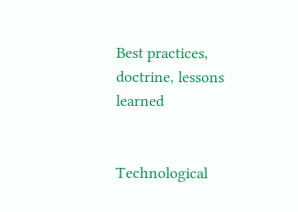Best practices, doctrine, lessons learned


Technological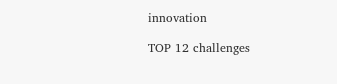innovation

TOP 12 challenges